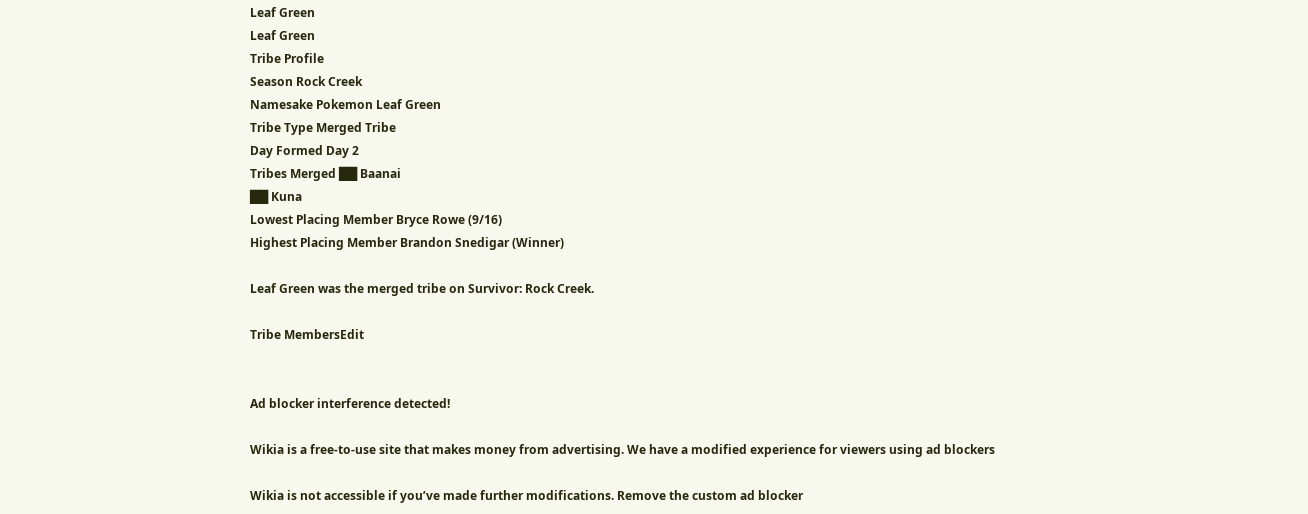Leaf Green
Leaf Green
Tribe Profile
Season Rock Creek
Namesake Pokemon Leaf Green
Tribe Type Merged Tribe
Day Formed Day 2
Tribes Merged ██ Baanai
██ Kuna
Lowest Placing Member Bryce Rowe (9/16)
Highest Placing Member Brandon Snedigar (Winner)

Leaf Green was the merged tribe on Survivor: Rock Creek.

Tribe MembersEdit


Ad blocker interference detected!

Wikia is a free-to-use site that makes money from advertising. We have a modified experience for viewers using ad blockers

Wikia is not accessible if you’ve made further modifications. Remove the custom ad blocker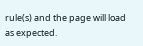rule(s) and the page will load as expected.